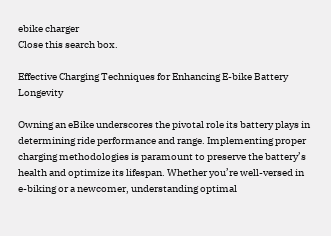ebike charger
Close this search box.

Effective Charging Techniques for Enhancing E-bike Battery Longevity

Owning an eBike underscores the pivotal role its battery plays in determining ride performance and range. Implementing proper charging methodologies is paramount to preserve the battery’s health and optimize its lifespan. Whether you’re well-versed in e-biking or a newcomer, understanding optimal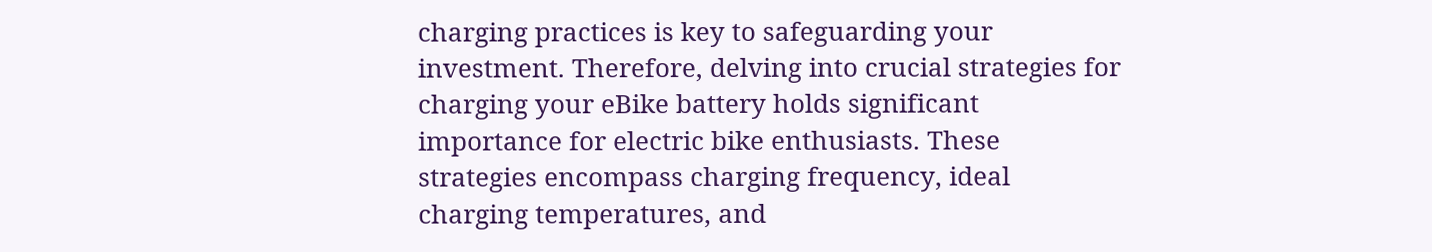charging practices is key to safeguarding your investment. Therefore, delving into crucial strategies for charging your eBike battery holds significant importance for electric bike enthusiasts. These strategies encompass charging frequency, ideal charging temperatures, and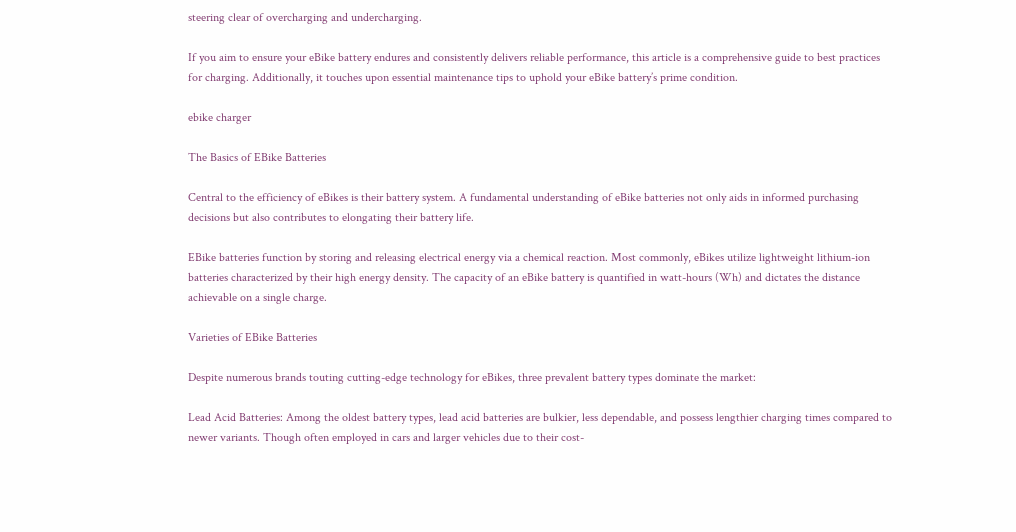steering clear of overcharging and undercharging.

If you aim to ensure your eBike battery endures and consistently delivers reliable performance, this article is a comprehensive guide to best practices for charging. Additionally, it touches upon essential maintenance tips to uphold your eBike battery’s prime condition.

ebike charger

The Basics of EBike Batteries

Central to the efficiency of eBikes is their battery system. A fundamental understanding of eBike batteries not only aids in informed purchasing decisions but also contributes to elongating their battery life.

EBike batteries function by storing and releasing electrical energy via a chemical reaction. Most commonly, eBikes utilize lightweight lithium-ion batteries characterized by their high energy density. The capacity of an eBike battery is quantified in watt-hours (Wh) and dictates the distance achievable on a single charge.

Varieties of EBike Batteries

Despite numerous brands touting cutting-edge technology for eBikes, three prevalent battery types dominate the market:

Lead Acid Batteries: Among the oldest battery types, lead acid batteries are bulkier, less dependable, and possess lengthier charging times compared to newer variants. Though often employed in cars and larger vehicles due to their cost-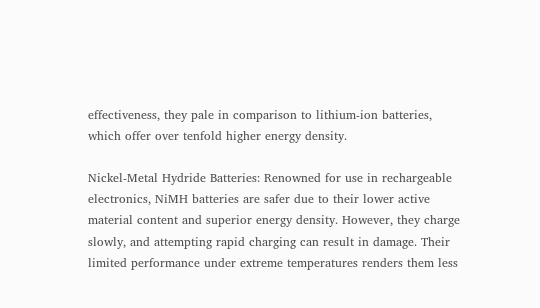effectiveness, they pale in comparison to lithium-ion batteries, which offer over tenfold higher energy density.

Nickel-Metal Hydride Batteries: Renowned for use in rechargeable electronics, NiMH batteries are safer due to their lower active material content and superior energy density. However, they charge slowly, and attempting rapid charging can result in damage. Their limited performance under extreme temperatures renders them less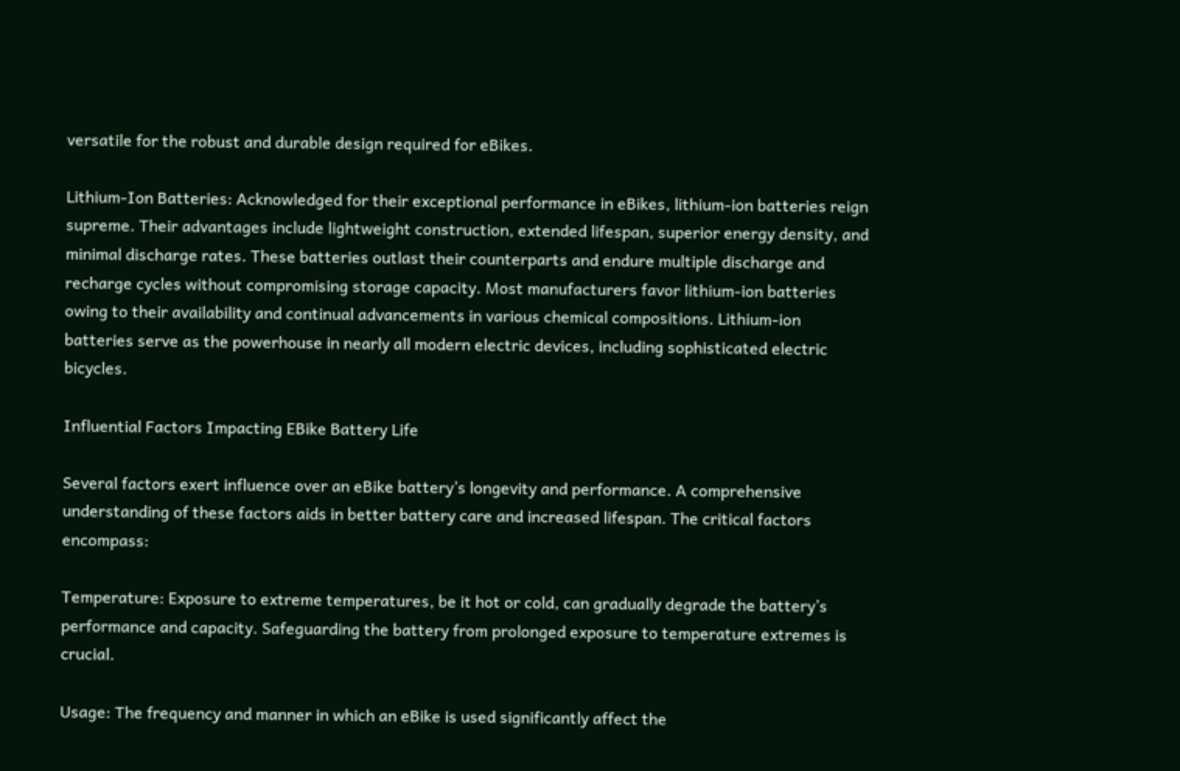versatile for the robust and durable design required for eBikes.

Lithium-Ion Batteries: Acknowledged for their exceptional performance in eBikes, lithium-ion batteries reign supreme. Their advantages include lightweight construction, extended lifespan, superior energy density, and minimal discharge rates. These batteries outlast their counterparts and endure multiple discharge and recharge cycles without compromising storage capacity. Most manufacturers favor lithium-ion batteries owing to their availability and continual advancements in various chemical compositions. Lithium-ion batteries serve as the powerhouse in nearly all modern electric devices, including sophisticated electric bicycles.

Influential Factors Impacting EBike Battery Life

Several factors exert influence over an eBike battery’s longevity and performance. A comprehensive understanding of these factors aids in better battery care and increased lifespan. The critical factors encompass:

Temperature: Exposure to extreme temperatures, be it hot or cold, can gradually degrade the battery’s performance and capacity. Safeguarding the battery from prolonged exposure to temperature extremes is crucial.

Usage: The frequency and manner in which an eBike is used significantly affect the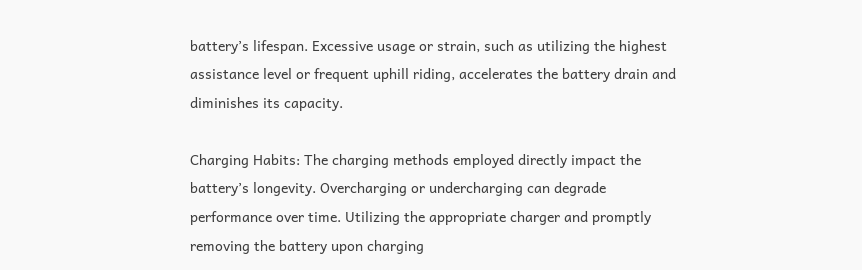battery’s lifespan. Excessive usage or strain, such as utilizing the highest assistance level or frequent uphill riding, accelerates the battery drain and diminishes its capacity.

Charging Habits: The charging methods employed directly impact the battery’s longevity. Overcharging or undercharging can degrade performance over time. Utilizing the appropriate charger and promptly removing the battery upon charging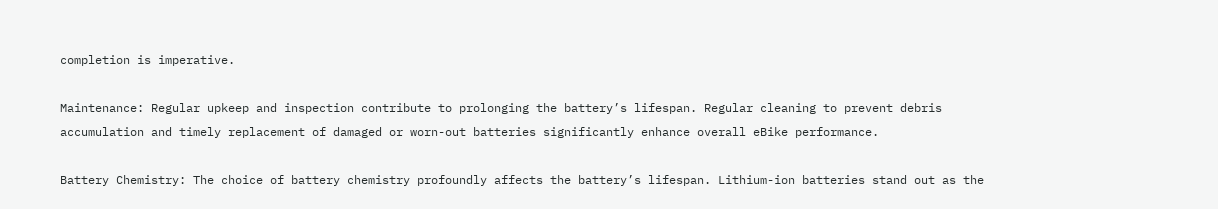completion is imperative.

Maintenance: Regular upkeep and inspection contribute to prolonging the battery’s lifespan. Regular cleaning to prevent debris accumulation and timely replacement of damaged or worn-out batteries significantly enhance overall eBike performance.

Battery Chemistry: The choice of battery chemistry profoundly affects the battery’s lifespan. Lithium-ion batteries stand out as the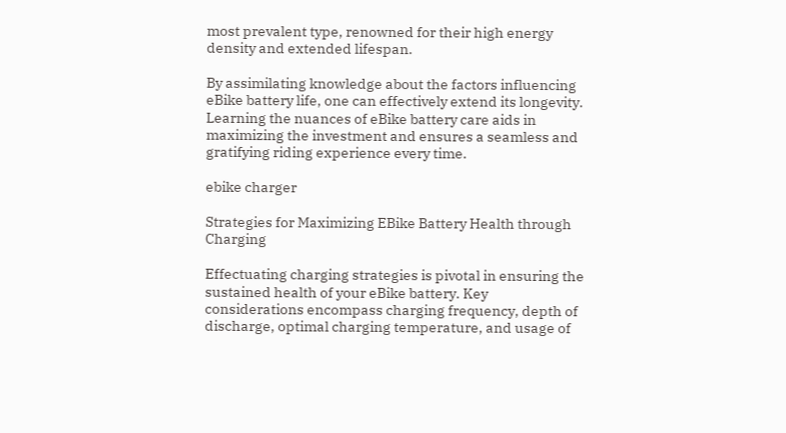most prevalent type, renowned for their high energy density and extended lifespan.

By assimilating knowledge about the factors influencing eBike battery life, one can effectively extend its longevity. Learning the nuances of eBike battery care aids in maximizing the investment and ensures a seamless and gratifying riding experience every time.

ebike charger

Strategies for Maximizing EBike Battery Health through Charging

Effectuating charging strategies is pivotal in ensuring the sustained health of your eBike battery. Key considerations encompass charging frequency, depth of discharge, optimal charging temperature, and usage of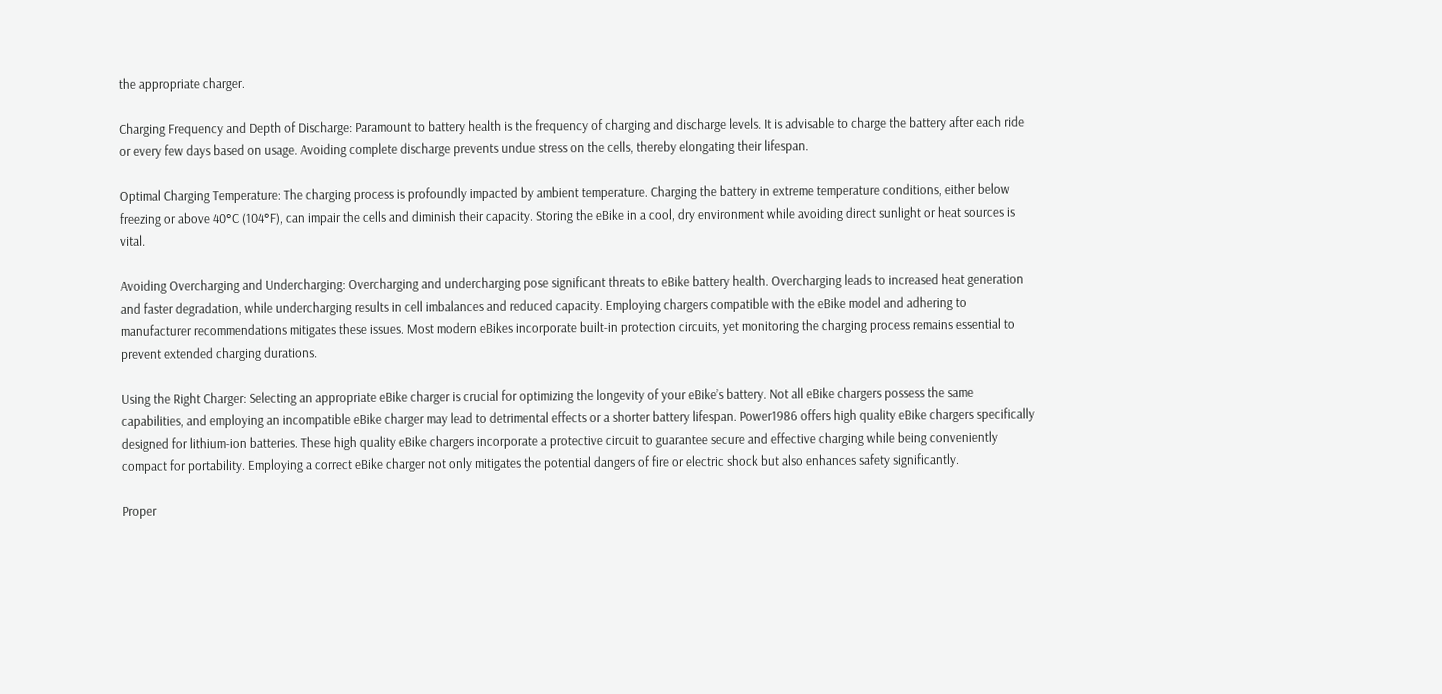the appropriate charger.

Charging Frequency and Depth of Discharge: Paramount to battery health is the frequency of charging and discharge levels. It is advisable to charge the battery after each ride or every few days based on usage. Avoiding complete discharge prevents undue stress on the cells, thereby elongating their lifespan.

Optimal Charging Temperature: The charging process is profoundly impacted by ambient temperature. Charging the battery in extreme temperature conditions, either below freezing or above 40°C (104°F), can impair the cells and diminish their capacity. Storing the eBike in a cool, dry environment while avoiding direct sunlight or heat sources is vital.

Avoiding Overcharging and Undercharging: Overcharging and undercharging pose significant threats to eBike battery health. Overcharging leads to increased heat generation and faster degradation, while undercharging results in cell imbalances and reduced capacity. Employing chargers compatible with the eBike model and adhering to manufacturer recommendations mitigates these issues. Most modern eBikes incorporate built-in protection circuits, yet monitoring the charging process remains essential to prevent extended charging durations.

Using the Right Charger: Selecting an appropriate eBike charger is crucial for optimizing the longevity of your eBike’s battery. Not all eBike chargers possess the same capabilities, and employing an incompatible eBike charger may lead to detrimental effects or a shorter battery lifespan. Power1986 offers high quality eBike chargers specifically designed for lithium-ion batteries. These high quality eBike chargers incorporate a protective circuit to guarantee secure and effective charging while being conveniently compact for portability. Employing a correct eBike charger not only mitigates the potential dangers of fire or electric shock but also enhances safety significantly.

Proper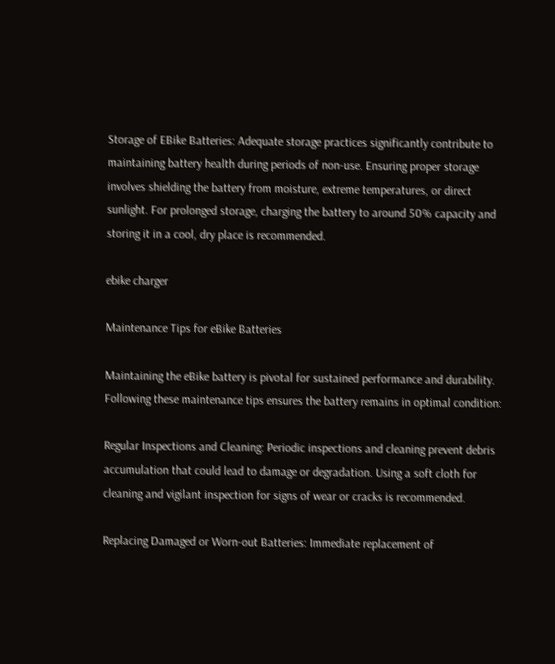Storage of EBike Batteries: Adequate storage practices significantly contribute to maintaining battery health during periods of non-use. Ensuring proper storage involves shielding the battery from moisture, extreme temperatures, or direct sunlight. For prolonged storage, charging the battery to around 50% capacity and storing it in a cool, dry place is recommended.

ebike charger

Maintenance Tips for eBike Batteries

Maintaining the eBike battery is pivotal for sustained performance and durability. Following these maintenance tips ensures the battery remains in optimal condition:

Regular Inspections and Cleaning: Periodic inspections and cleaning prevent debris accumulation that could lead to damage or degradation. Using a soft cloth for cleaning and vigilant inspection for signs of wear or cracks is recommended.

Replacing Damaged or Worn-out Batteries: Immediate replacement of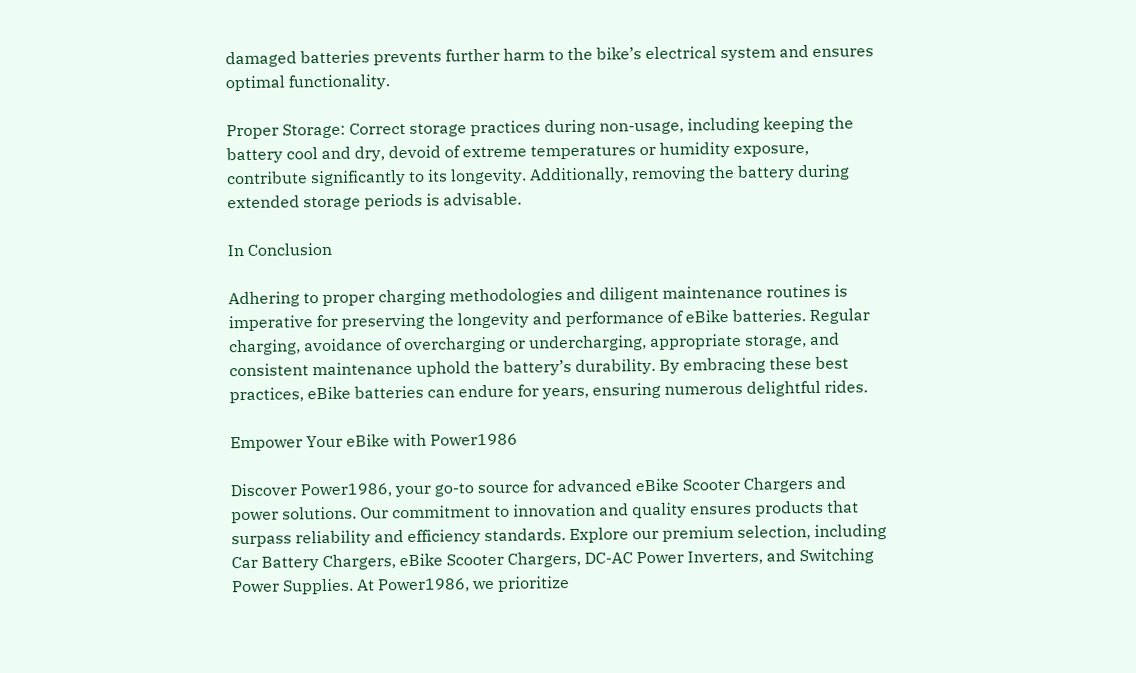damaged batteries prevents further harm to the bike’s electrical system and ensures optimal functionality.

Proper Storage: Correct storage practices during non-usage, including keeping the battery cool and dry, devoid of extreme temperatures or humidity exposure, contribute significantly to its longevity. Additionally, removing the battery during extended storage periods is advisable.

In Conclusion

Adhering to proper charging methodologies and diligent maintenance routines is imperative for preserving the longevity and performance of eBike batteries. Regular charging, avoidance of overcharging or undercharging, appropriate storage, and consistent maintenance uphold the battery’s durability. By embracing these best practices, eBike batteries can endure for years, ensuring numerous delightful rides.

Empower Your eBike with Power1986

Discover Power1986, your go-to source for advanced eBike Scooter Chargers and power solutions. Our commitment to innovation and quality ensures products that surpass reliability and efficiency standards. Explore our premium selection, including Car Battery Chargers, eBike Scooter Chargers, DC-AC Power Inverters, and Switching Power Supplies. At Power1986, we prioritize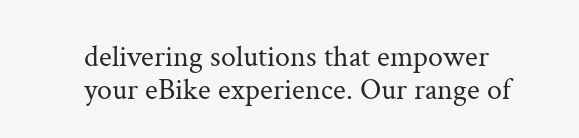delivering solutions that empower your eBike experience. Our range of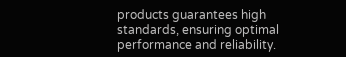products guarantees high standards, ensuring optimal performance and reliability.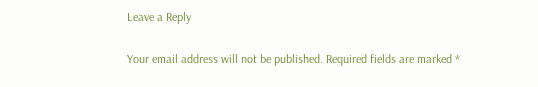Leave a Reply

Your email address will not be published. Required fields are marked *